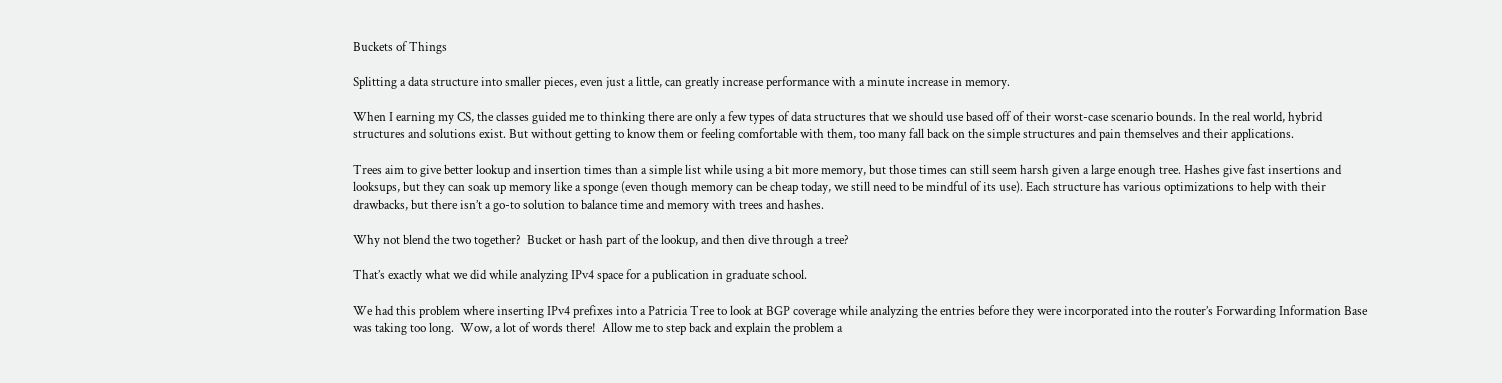Buckets of Things

Splitting a data structure into smaller pieces, even just a little, can greatly increase performance with a minute increase in memory.

When I earning my CS, the classes guided me to thinking there are only a few types of data structures that we should use based off of their worst-case scenario bounds. In the real world, hybrid structures and solutions exist. But without getting to know them or feeling comfortable with them, too many fall back on the simple structures and pain themselves and their applications.

Trees aim to give better lookup and insertion times than a simple list while using a bit more memory, but those times can still seem harsh given a large enough tree. Hashes give fast insertions and looksups, but they can soak up memory like a sponge (even though memory can be cheap today, we still need to be mindful of its use). Each structure has various optimizations to help with their drawbacks, but there isn’t a go-to solution to balance time and memory with trees and hashes.

Why not blend the two together?  Bucket or hash part of the lookup, and then dive through a tree?

That’s exactly what we did while analyzing IPv4 space for a publication in graduate school.

We had this problem where inserting IPv4 prefixes into a Patricia Tree to look at BGP coverage while analyzing the entries before they were incorporated into the router’s Forwarding Information Base was taking too long.  Wow, a lot of words there!  Allow me to step back and explain the problem a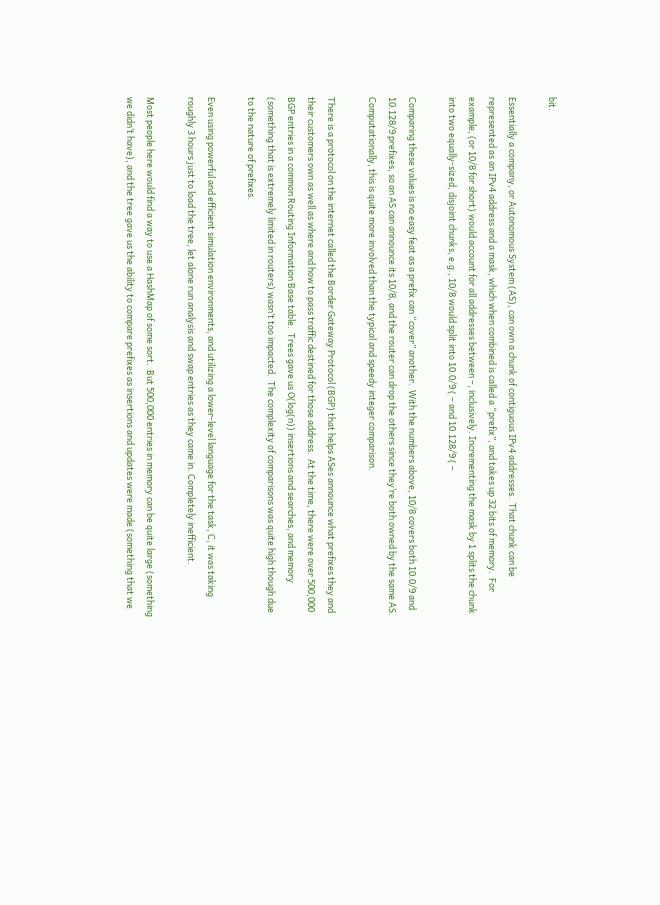bit.

Essentially a company, or Autonomous System (AS), can own a chunk of contiguous IPv4 addresses.  That chunk can be represented as an IPv4 address and a mask, which when combined is called a “prefix”, and takes up 32 bits of memory.  For example, (or 10/8 for short) would account for all addresses between –, inclusively. Incrementing the mask by 1 splits the chunk into two equally-sized, disjoint chunks, e.g., 10/8 would split into 10.0/9 ( – and 10.128/9 ( –

Comparing these values is no easy feat as a prefix can “cover” another.  With the numbers above, 10/8 covers both 10.0/9 and 10.128/9 prefixes, so an AS can announce its 10/8, and the router can drop the others since they’re both owned by the same AS.  Computationally, this is quite more involved than the typical and speedy integer comparison.

There is a protocol on the internet called the Border Gateway Protocol (BGP) that helps ASes announce what prefixes they and their customers own as well as where and how to pass traffic destined for those address.  At the time, there were over 500,000 BGP entries in a common Routing Information Base table.  Trees gave us O(log(n)) insertions and searches, and memory (something that is extremely limited in routers) wasn’t too impacted.  The complexity of comparisons was quite high though due to the nature of prefixes.

Even using powerful and efficient simulation environments, and utilizing a lower-level language for the task, C, it was taking roughly 3 hours just to load the tree, let alone run analysis and swap entries as they came in. Completely inefficient.

Most people here would find a way to use a HashMap of some sort.  But 500,000 entries in memory can be quite large (something we didn’t have), and the tree gave us the ability to compare prefixes as insertions and updates were made (something that we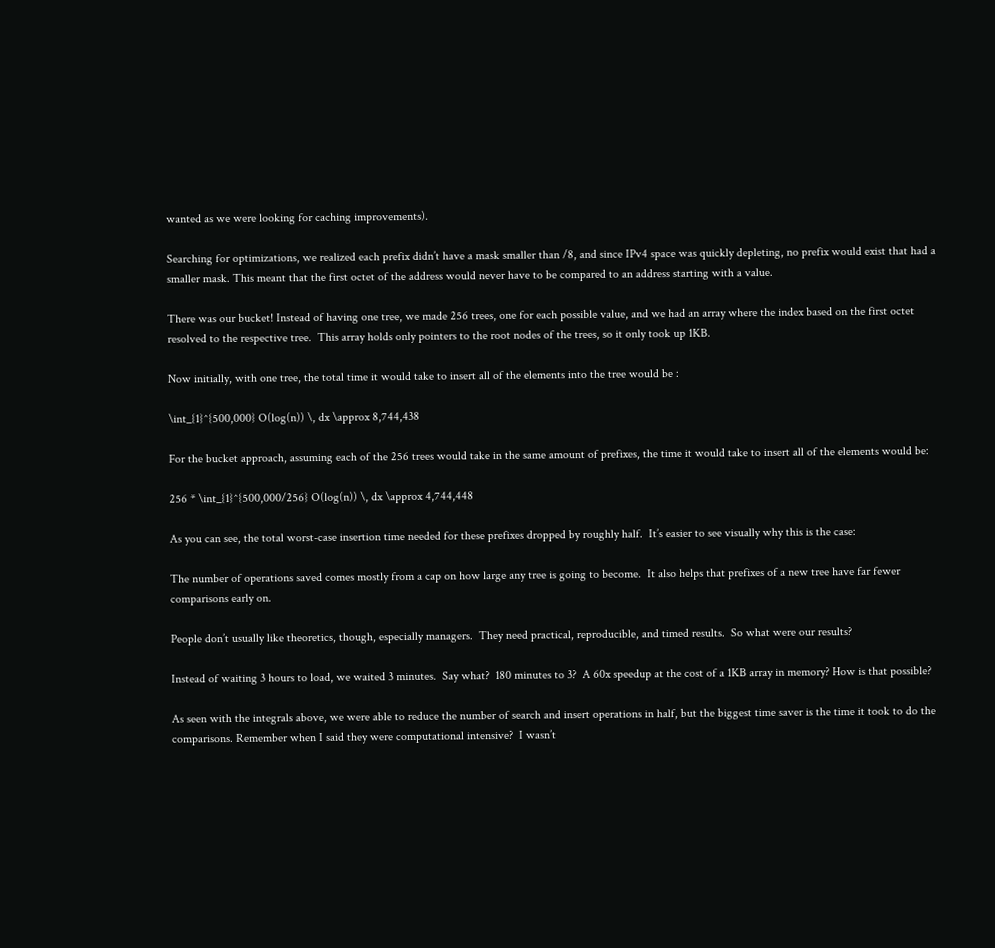wanted as we were looking for caching improvements).

Searching for optimizations, we realized each prefix didn’t have a mask smaller than /8, and since IPv4 space was quickly depleting, no prefix would exist that had a smaller mask. This meant that the first octet of the address would never have to be compared to an address starting with a value.

There was our bucket! Instead of having one tree, we made 256 trees, one for each possible value, and we had an array where the index based on the first octet resolved to the respective tree.  This array holds only pointers to the root nodes of the trees, so it only took up 1KB.

Now initially, with one tree, the total time it would take to insert all of the elements into the tree would be :

\int_{1}^{500,000} O(log(n)) \, dx \approx 8,744,438

For the bucket approach, assuming each of the 256 trees would take in the same amount of prefixes, the time it would take to insert all of the elements would be:

256 * \int_{1}^{500,000/256} O(log(n)) \, dx \approx 4,744,448

As you can see, the total worst-case insertion time needed for these prefixes dropped by roughly half.  It’s easier to see visually why this is the case:

The number of operations saved comes mostly from a cap on how large any tree is going to become.  It also helps that prefixes of a new tree have far fewer comparisons early on.

People don’t usually like theoretics, though, especially managers.  They need practical, reproducible, and timed results.  So what were our results?

Instead of waiting 3 hours to load, we waited 3 minutes.  Say what?  180 minutes to 3?  A 60x speedup at the cost of a 1KB array in memory? How is that possible?

As seen with the integrals above, we were able to reduce the number of search and insert operations in half, but the biggest time saver is the time it took to do the comparisons. Remember when I said they were computational intensive?  I wasn’t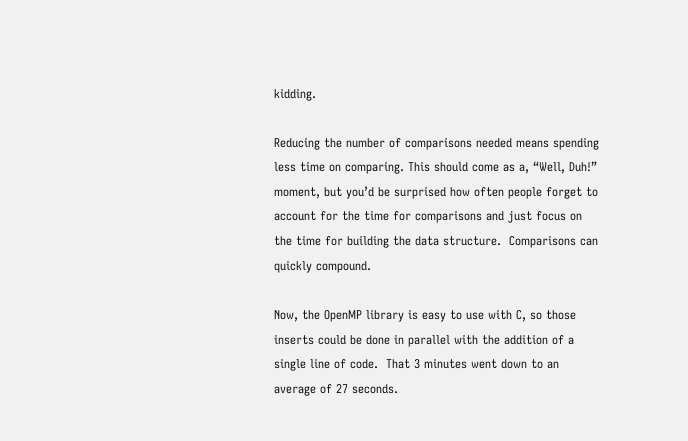kidding.

Reducing the number of comparisons needed means spending less time on comparing. This should come as a, “Well, Duh!” moment, but you’d be surprised how often people forget to account for the time for comparisons and just focus on the time for building the data structure.  Comparisons can quickly compound.

Now, the OpenMP library is easy to use with C, so those inserts could be done in parallel with the addition of a single line of code.  That 3 minutes went down to an average of 27 seconds.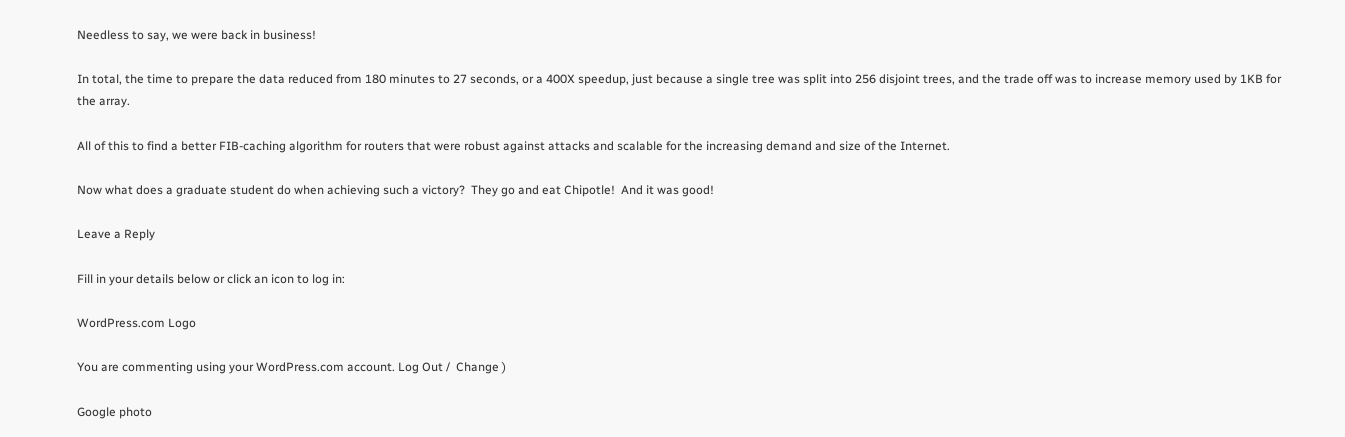Needless to say, we were back in business!

In total, the time to prepare the data reduced from 180 minutes to 27 seconds, or a 400X speedup, just because a single tree was split into 256 disjoint trees, and the trade off was to increase memory used by 1KB for the array.

All of this to find a better FIB-caching algorithm for routers that were robust against attacks and scalable for the increasing demand and size of the Internet.

Now what does a graduate student do when achieving such a victory?  They go and eat Chipotle!  And it was good!

Leave a Reply

Fill in your details below or click an icon to log in:

WordPress.com Logo

You are commenting using your WordPress.com account. Log Out /  Change )

Google photo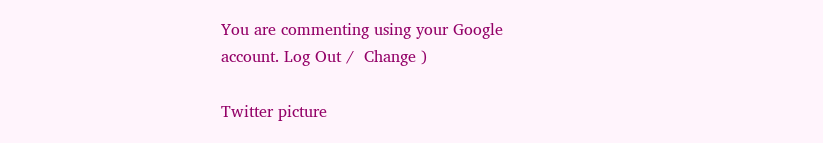You are commenting using your Google account. Log Out /  Change )

Twitter picture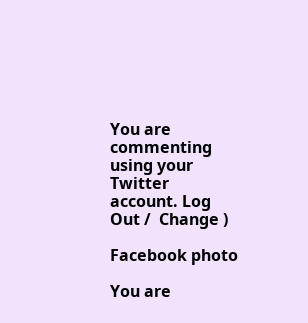You are commenting using your Twitter account. Log Out /  Change )

Facebook photo

You are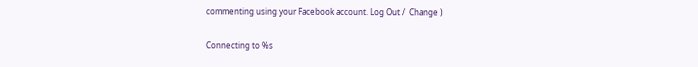commenting using your Facebook account. Log Out /  Change )

Connecting to %s